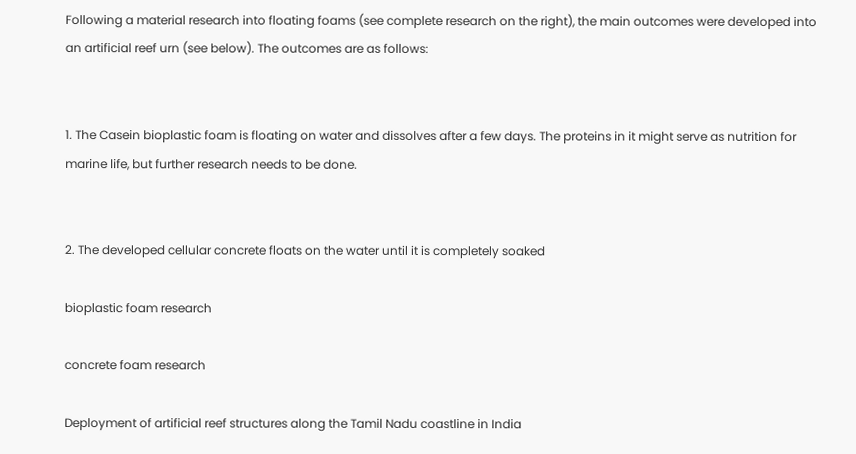Following a material research into floating foams (see complete research on the right), the main outcomes were developed into an artificial reef urn (see below). The outcomes are as follows:


1. The Casein bioplastic foam is floating on water and dissolves after a few days. The proteins in it might serve as nutrition for marine life, but further research needs to be done.


2. The developed cellular concrete floats on the water until it is completely soaked

bioplastic foam research

concrete foam research

Deployment of artificial reef structures along the Tamil Nadu coastline in India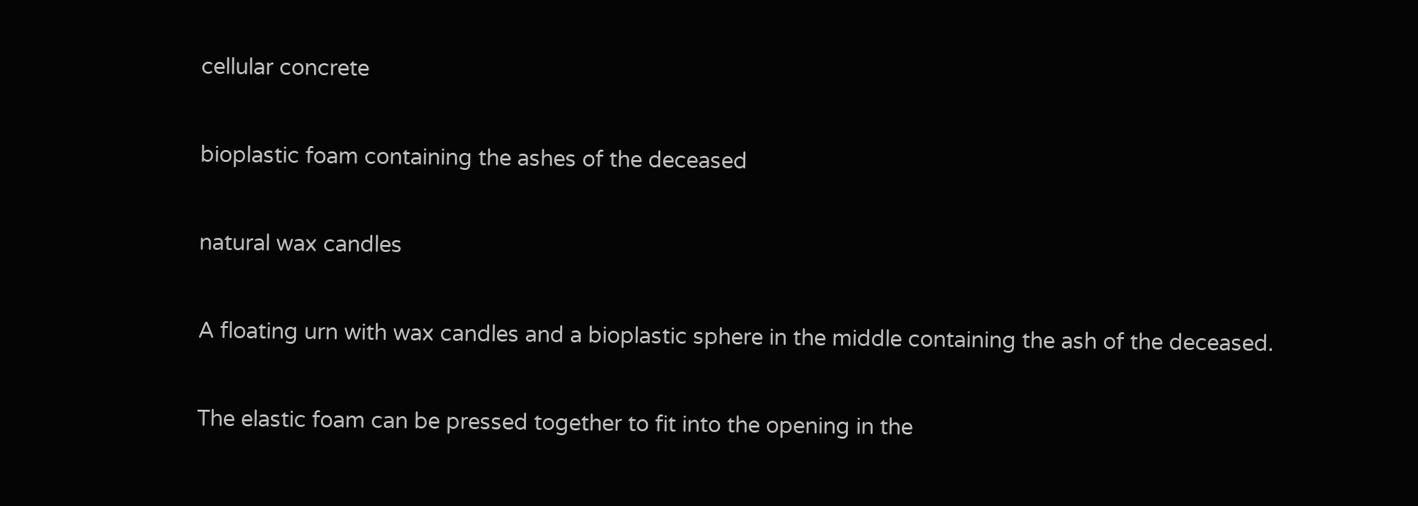cellular concrete

bioplastic foam containing the ashes of the deceased

natural wax candles

A floating urn with wax candles and a bioplastic sphere in the middle containing the ash of the deceased.

The elastic foam can be pressed together to fit into the opening in the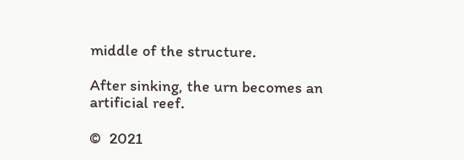middle of the structure.

After sinking, the urn becomes an artificial reef.

©  2021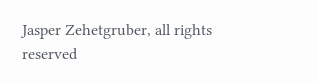Jasper Zehetgruber, all rights reserved